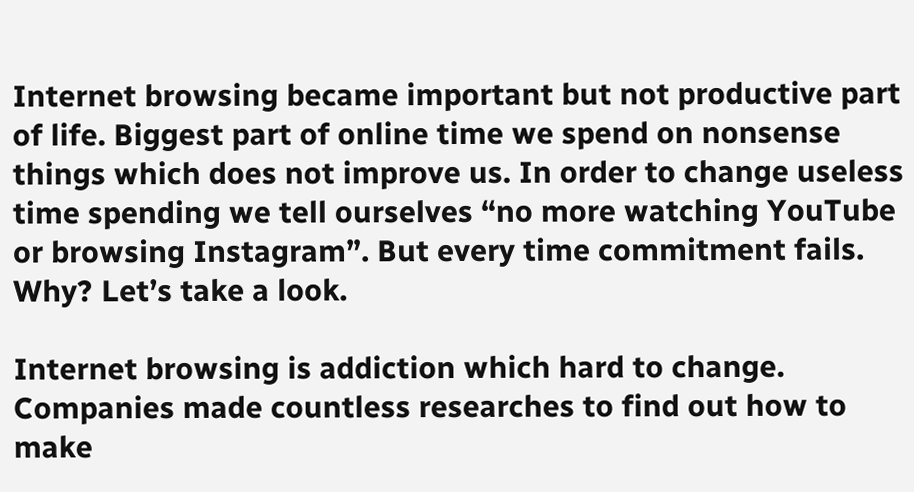Internet browsing became important but not productive part of life. Biggest part of online time we spend on nonsense things which does not improve us. In order to change useless time spending we tell ourselves “no more watching YouTube or browsing Instagram”. But every time commitment fails. Why? Let’s take a look.

Internet browsing is addiction which hard to change. Companies made countless researches to find out how to make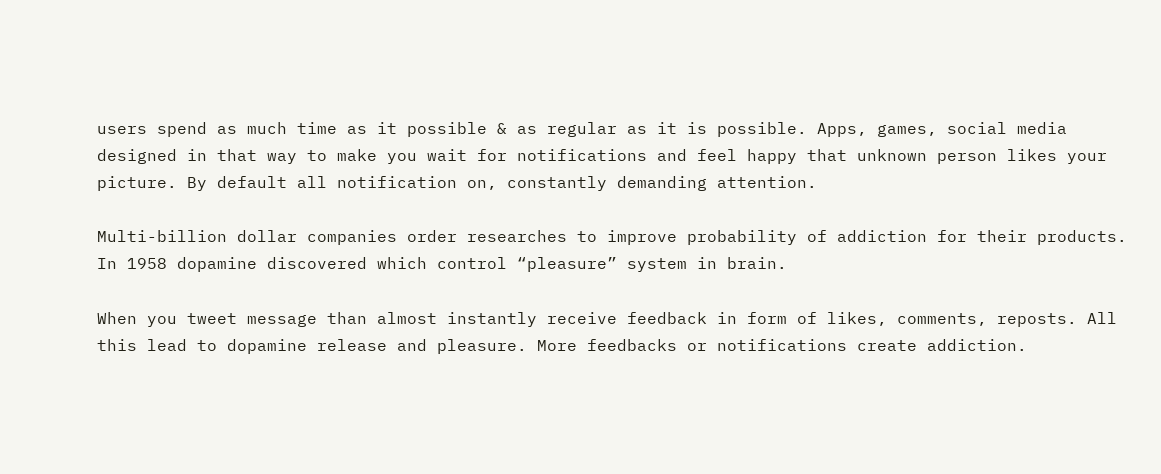users spend as much time as it possible & as regular as it is possible. Apps, games, social media designed in that way to make you wait for notifications and feel happy that unknown person likes your picture. By default all notification on, constantly demanding attention.

Multi-billion dollar companies order researches to improve probability of addiction for their products. In 1958 dopamine discovered which control “pleasure” system in brain.

When you tweet message than almost instantly receive feedback in form of likes, comments, reposts. All this lead to dopamine release and pleasure. More feedbacks or notifications create addiction.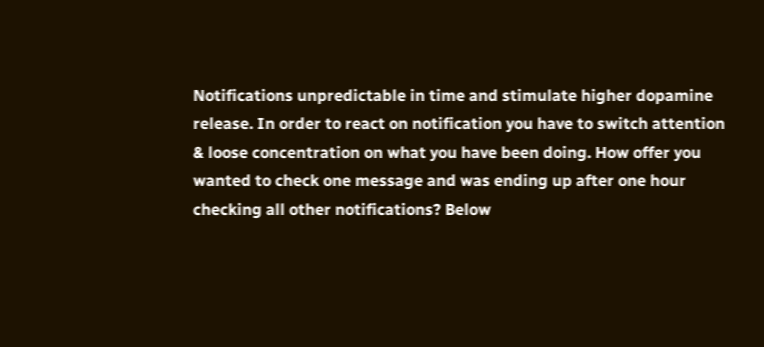Notifications unpredictable in time and stimulate higher dopamine release. In order to react on notification you have to switch attention & loose concentration on what you have been doing. How offer you wanted to check one message and was ending up after one hour checking all other notifications? Below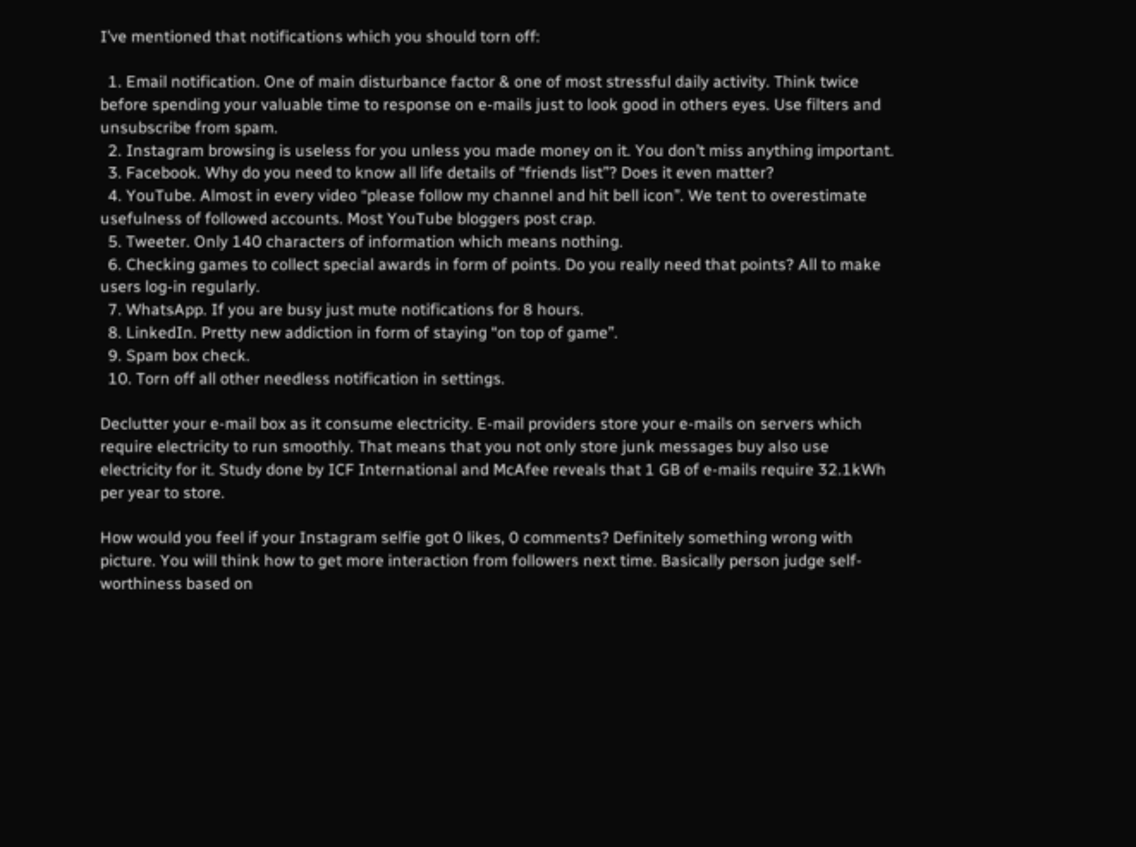I’ve mentioned that notifications which you should torn off:

  1. Email notification. One of main disturbance factor & one of most stressful daily activity. Think twice before spending your valuable time to response on e-mails just to look good in others eyes. Use filters and unsubscribe from spam.
  2. Instagram browsing is useless for you unless you made money on it. You don’t miss anything important.
  3. Facebook. Why do you need to know all life details of “friends list”? Does it even matter?
  4. YouTube. Almost in every video “please follow my channel and hit bell icon”. We tent to overestimate usefulness of followed accounts. Most YouTube bloggers post crap.
  5. Tweeter. Only 140 characters of information which means nothing.
  6. Checking games to collect special awards in form of points. Do you really need that points? All to make users log-in regularly.
  7. WhatsApp. If you are busy just mute notifications for 8 hours.
  8. LinkedIn. Pretty new addiction in form of staying “on top of game”.
  9. Spam box check.
  10. Torn off all other needless notification in settings.

Declutter your e-mail box as it consume electricity. E-mail providers store your e-mails on servers which require electricity to run smoothly. That means that you not only store junk messages buy also use electricity for it. Study done by ICF International and McAfee reveals that 1 GB of e-mails require 32.1kWh per year to store.

How would you feel if your Instagram selfie got 0 likes, 0 comments? Definitely something wrong with picture. You will think how to get more interaction from followers next time. Basically person judge self-worthiness based on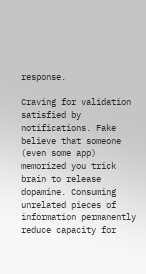response.

Craving for validation satisfied by notifications. Fake believe that someone (even some app) memorized you trick brain to release dopamine. Consuming unrelated pieces of information permanently reduce capacity for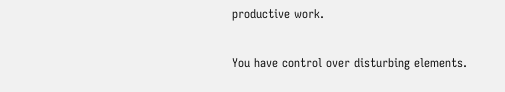productive work.

You have control over disturbing elements.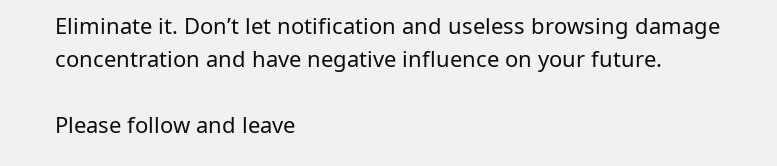Eliminate it. Don’t let notification and useless browsing damage concentration and have negative influence on your future.

Please follow and leave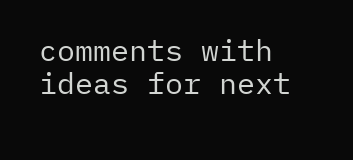comments with ideas for next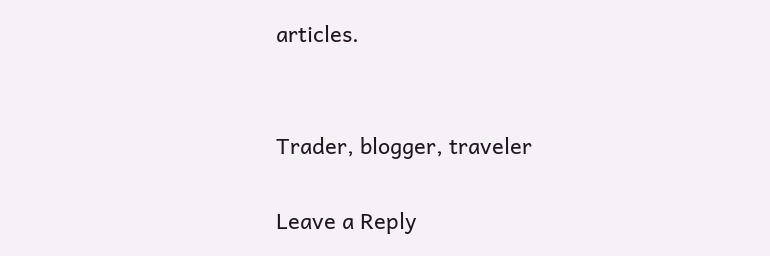articles.


Trader, blogger, traveler

Leave a Reply